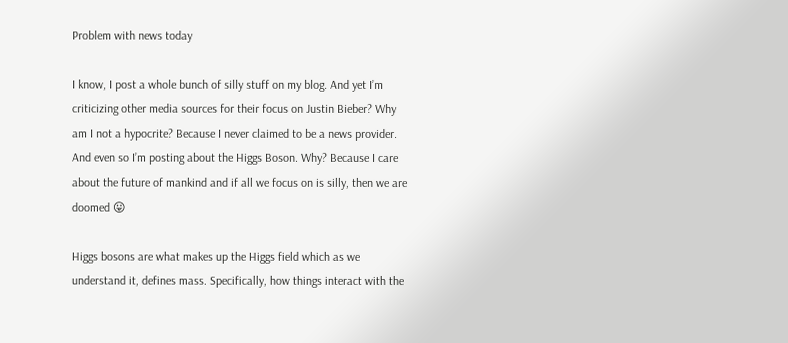Problem with news today

I know, I post a whole bunch of silly stuff on my blog. And yet I’m criticizing other media sources for their focus on Justin Bieber? Why am I not a hypocrite? Because I never claimed to be a news provider. And even so I’m posting about the Higgs Boson. Why? Because I care about the future of mankind and if all we focus on is silly, then we are doomed 😛

Higgs bosons are what makes up the Higgs field which as we understand it, defines mass. Specifically, how things interact with the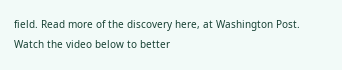field. Read more of the discovery here, at Washington Post. Watch the video below to better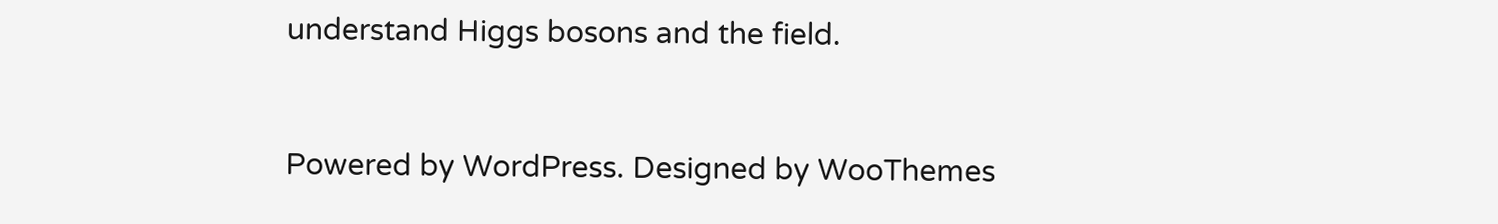understand Higgs bosons and the field.


Powered by WordPress. Designed by WooThemes